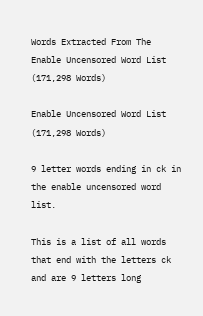Words Extracted From The
Enable Uncensored Word List (171,298 Words)

Enable Uncensored Word List (171,298 Words)

9 letter words ending in ck in the enable uncensored word list.

This is a list of all words that end with the letters ck and are 9 letters long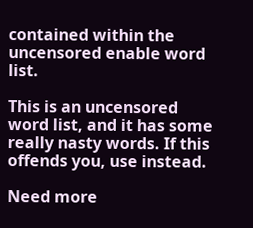contained within the uncensored enable word list.

This is an uncensored word list, and it has some really nasty words. If this offends you, use instead.

Need more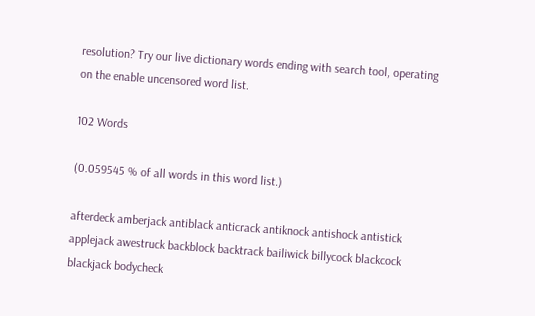resolution? Try our live dictionary words ending with search tool, operating on the enable uncensored word list.

102 Words

(0.059545 % of all words in this word list.)

afterdeck amberjack antiblack anticrack antiknock antishock antistick applejack awestruck backblock backtrack bailiwick billycock blackcock blackjack bodycheck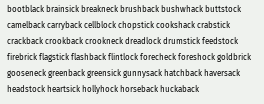bootblack brainsick breakneck brushback bushwhack buttstock camelback carryback cellblock chopstick cookshack crabstick crackback crookback crookneck dreadlock drumstick feedstock firebrick flagstick flashback flintlock forecheck foreshock goldbrick gooseneck greenback greensick gunnysack hatchback haversack headstock heartsick hollyhock horseback huckaback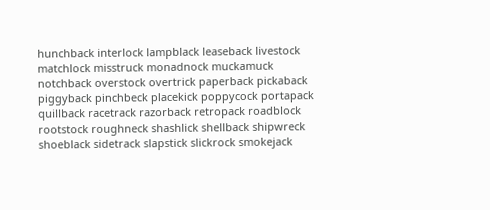hunchback interlock lampblack leaseback livestock matchlock misstruck monadnock muckamuck notchback overstock overtrick paperback pickaback piggyback pinchbeck placekick poppycock portapack quillback racetrack razorback retropack roadblock rootstock roughneck shashlick shellback shipwreck shoeblack sidetrack slapstick slickrock smokejack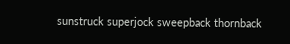sunstruck superjock sweepback thornback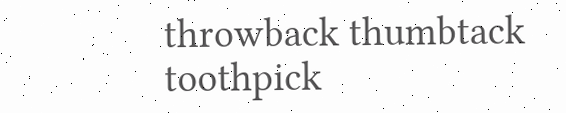throwback thumbtack toothpick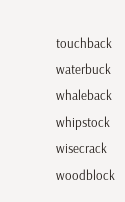touchback waterbuck whaleback whipstock wisecrack woodblock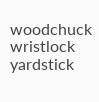woodchuck wristlock yardstick